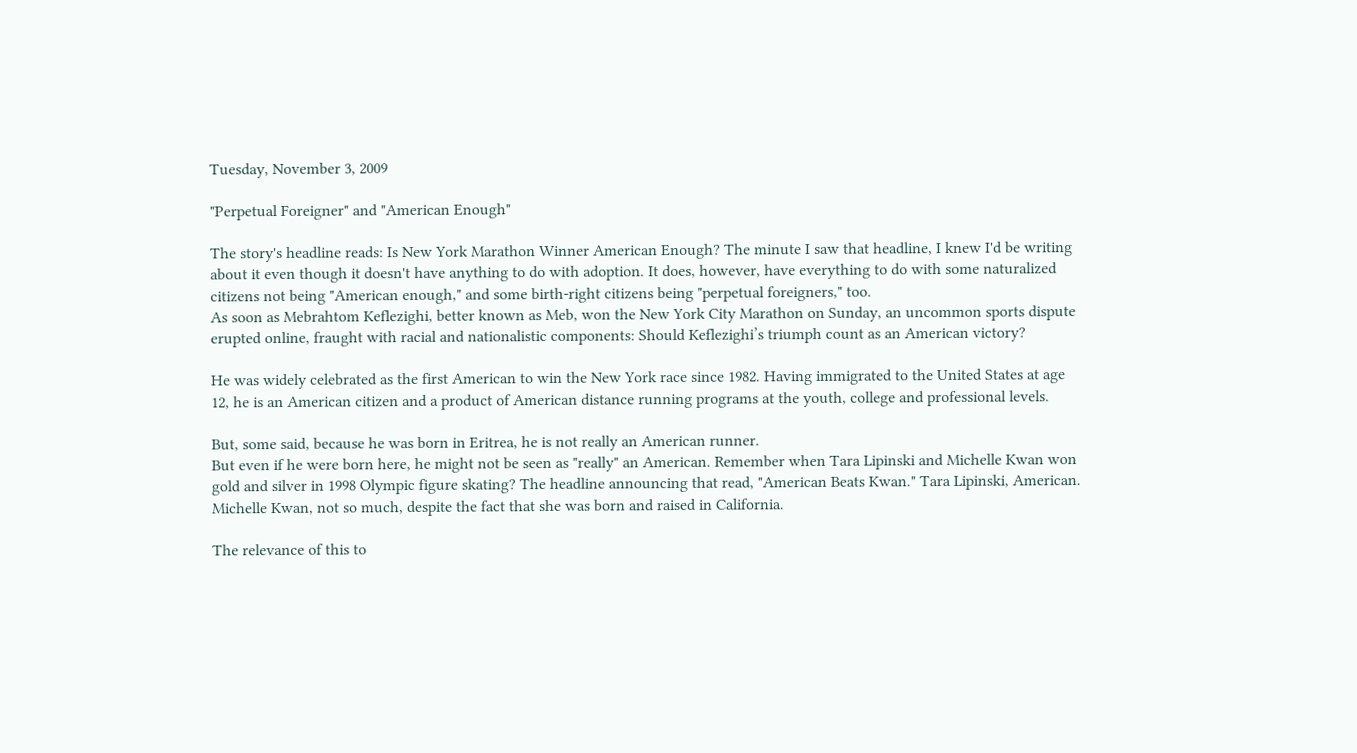Tuesday, November 3, 2009

"Perpetual Foreigner" and "American Enough"

The story's headline reads: Is New York Marathon Winner American Enough? The minute I saw that headline, I knew I'd be writing about it even though it doesn't have anything to do with adoption. It does, however, have everything to do with some naturalized citizens not being "American enough," and some birth-right citizens being "perpetual foreigners," too.
As soon as Mebrahtom Keflezighi, better known as Meb, won the New York City Marathon on Sunday, an uncommon sports dispute erupted online, fraught with racial and nationalistic components: Should Keflezighi’s triumph count as an American victory?

He was widely celebrated as the first American to win the New York race since 1982. Having immigrated to the United States at age 12, he is an American citizen and a product of American distance running programs at the youth, college and professional levels.

But, some said, because he was born in Eritrea, he is not really an American runner.
But even if he were born here, he might not be seen as "really" an American. Remember when Tara Lipinski and Michelle Kwan won gold and silver in 1998 Olympic figure skating? The headline announcing that read, "American Beats Kwan." Tara Lipinski, American. Michelle Kwan, not so much, despite the fact that she was born and raised in California.

The relevance of this to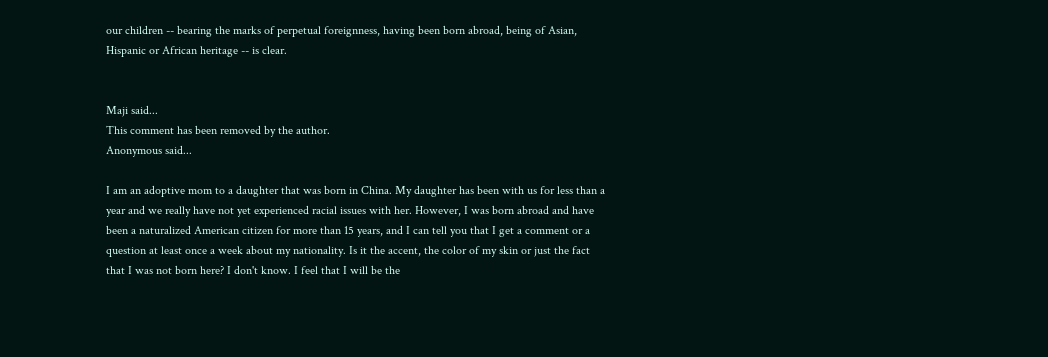our children -- bearing the marks of perpetual foreignness, having been born abroad, being of Asian, Hispanic or African heritage -- is clear.


Maji said...
This comment has been removed by the author.
Anonymous said...

I am an adoptive mom to a daughter that was born in China. My daughter has been with us for less than a year and we really have not yet experienced racial issues with her. However, I was born abroad and have been a naturalized American citizen for more than 15 years, and I can tell you that I get a comment or a question at least once a week about my nationality. Is it the accent, the color of my skin or just the fact that I was not born here? I don't know. I feel that I will be the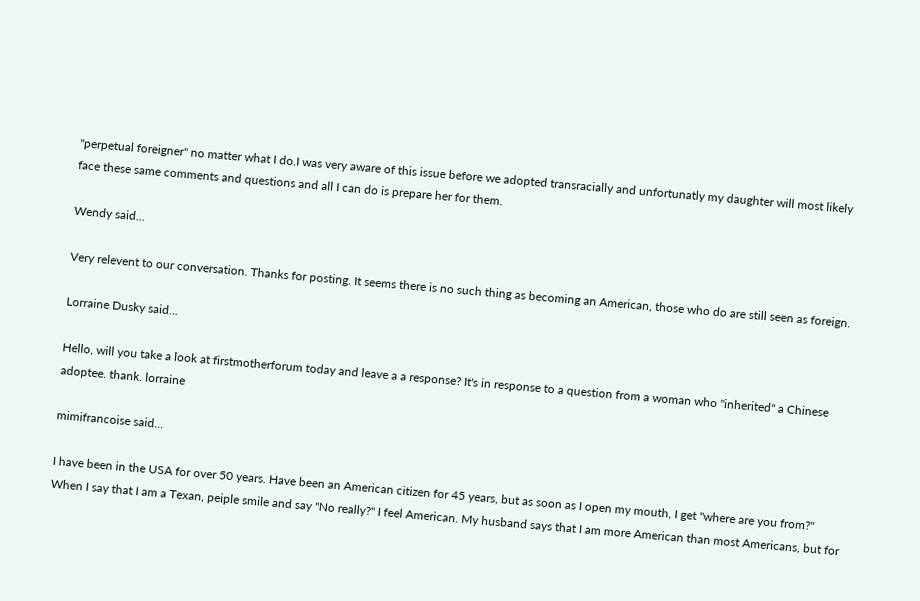"perpetual foreigner" no matter what I do.I was very aware of this issue before we adopted transracially and unfortunatly my daughter will most likely face these same comments and questions and all I can do is prepare her for them.

Wendy said...

Very relevent to our conversation. Thanks for posting. It seems there is no such thing as becoming an American, those who do are still seen as foreign.

Lorraine Dusky said...

Hello, will you take a look at firstmotherforum today and leave a a response? It's in response to a question from a woman who "inherited" a Chinese adoptee. thank. lorraine

mimifrancoise said...

I have been in the USA for over 50 years. Have been an American citizen for 45 years, but as soon as I open my mouth, I get "where are you from?" When I say that I am a Texan, peiple smile and say "No really?" I feel American. My husband says that I am more American than most Americans, but for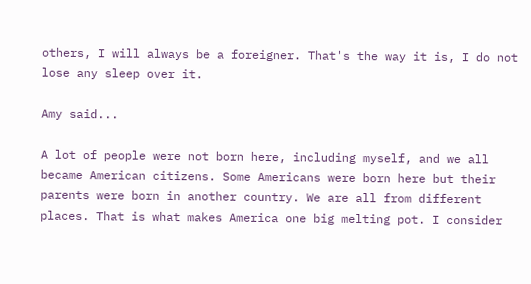others, I will always be a foreigner. That's the way it is, I do not lose any sleep over it.

Amy said...

A lot of people were not born here, including myself, and we all became American citizens. Some Americans were born here but their parents were born in another country. We are all from different places. That is what makes America one big melting pot. I consider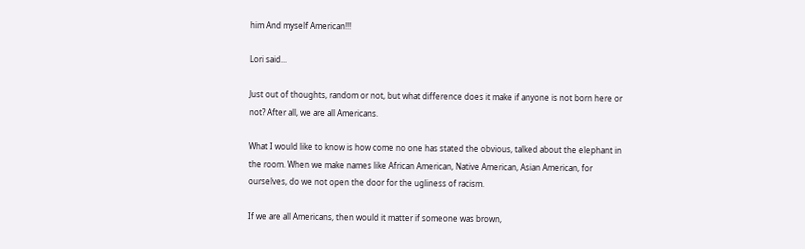him And myself American!!!

Lori said...

Just out of thoughts, random or not, but what difference does it make if anyone is not born here or not? After all, we are all Americans.

What I would like to know is how come no one has stated the obvious, talked about the elephant in the room. When we make names like African American, Native American, Asian American, for ourselves, do we not open the door for the ugliness of racism.

If we are all Americans, then would it matter if someone was brown,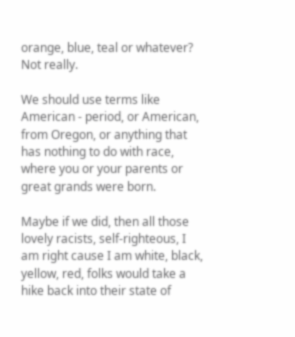orange, blue, teal or whatever? Not really.

We should use terms like American - period, or American, from Oregon, or anything that has nothing to do with race, where you or your parents or great grands were born.

Maybe if we did, then all those lovely racists, self-righteous, I am right cause I am white, black, yellow, red, folks would take a hike back into their state of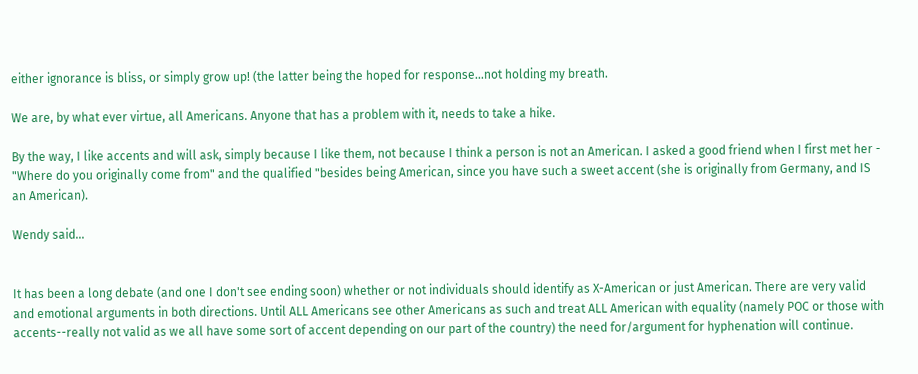either ignorance is bliss, or simply grow up! (the latter being the hoped for response...not holding my breath.

We are, by what ever virtue, all Americans. Anyone that has a problem with it, needs to take a hike.

By the way, I like accents and will ask, simply because I like them, not because I think a person is not an American. I asked a good friend when I first met her - "Where do you originally come from" and the qualified "besides being American, since you have such a sweet accent (she is originally from Germany, and IS an American).

Wendy said...


It has been a long debate (and one I don't see ending soon) whether or not individuals should identify as X-American or just American. There are very valid and emotional arguments in both directions. Until ALL Americans see other Americans as such and treat ALL American with equality (namely POC or those with accents--really not valid as we all have some sort of accent depending on our part of the country) the need for/argument for hyphenation will continue.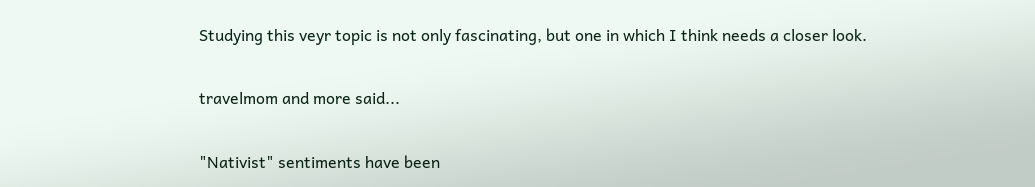Studying this veyr topic is not only fascinating, but one in which I think needs a closer look.

travelmom and more said...

"Nativist" sentiments have been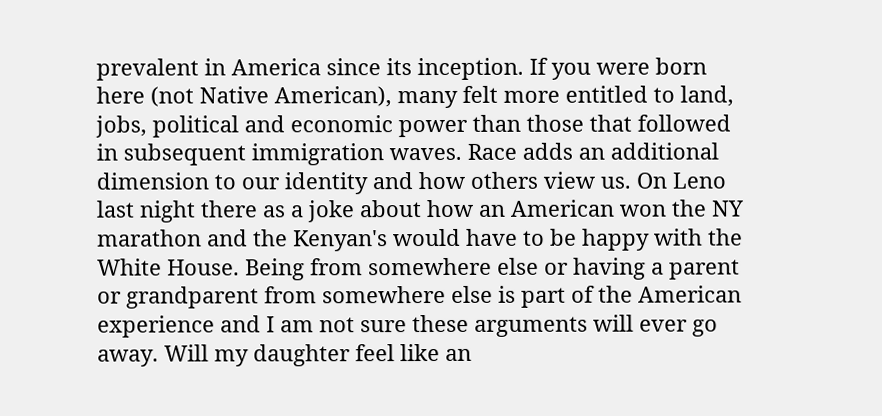prevalent in America since its inception. If you were born here (not Native American), many felt more entitled to land, jobs, political and economic power than those that followed in subsequent immigration waves. Race adds an additional dimension to our identity and how others view us. On Leno last night there as a joke about how an American won the NY marathon and the Kenyan's would have to be happy with the White House. Being from somewhere else or having a parent or grandparent from somewhere else is part of the American experience and I am not sure these arguments will ever go away. Will my daughter feel like an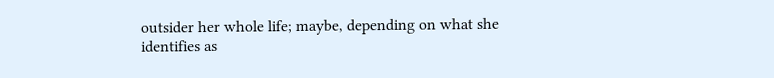outsider her whole life; maybe, depending on what she identifies as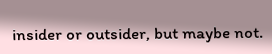insider or outsider, but maybe not.